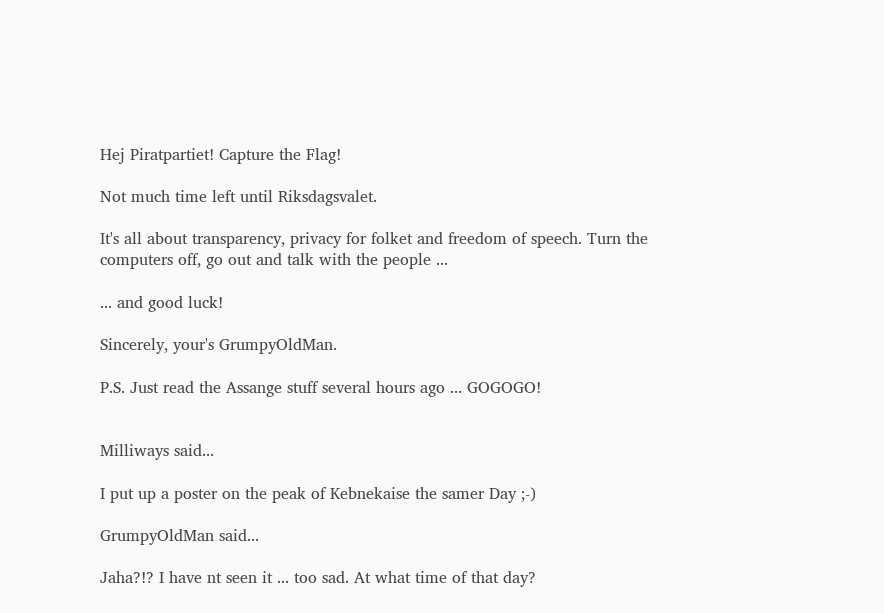Hej Piratpartiet! Capture the Flag!

Not much time left until Riksdagsvalet.

It's all about transparency, privacy for folket and freedom of speech. Turn the computers off, go out and talk with the people ...

... and good luck!

Sincerely, your's GrumpyOldMan.

P.S. Just read the Assange stuff several hours ago ... GOGOGO!


Milliways said...

I put up a poster on the peak of Kebnekaise the samer Day ;-)

GrumpyOldMan said...

Jaha?!? I have nt seen it ... too sad. At what time of that day?